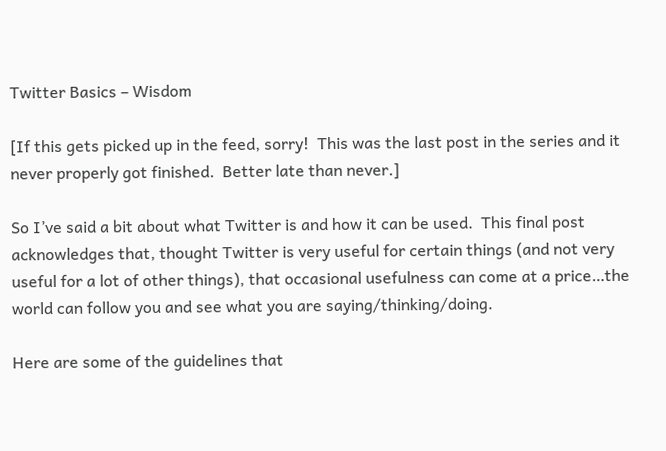Twitter Basics – Wisdom

[If this gets picked up in the feed, sorry!  This was the last post in the series and it never properly got finished.  Better late than never.]

So I’ve said a bit about what Twitter is and how it can be used.  This final post acknowledges that, thought Twitter is very useful for certain things (and not very useful for a lot of other things), that occasional usefulness can come at a price…the world can follow you and see what you are saying/thinking/doing.

Here are some of the guidelines that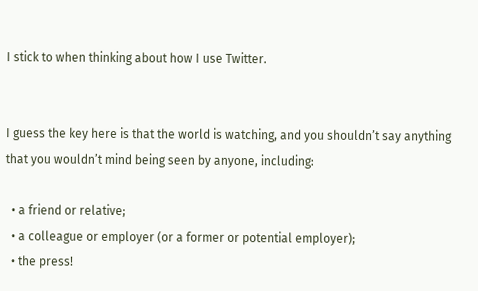I stick to when thinking about how I use Twitter.


I guess the key here is that the world is watching, and you shouldn’t say anything that you wouldn’t mind being seen by anyone, including:

  • a friend or relative;
  • a colleague or employer (or a former or potential employer);
  • the press!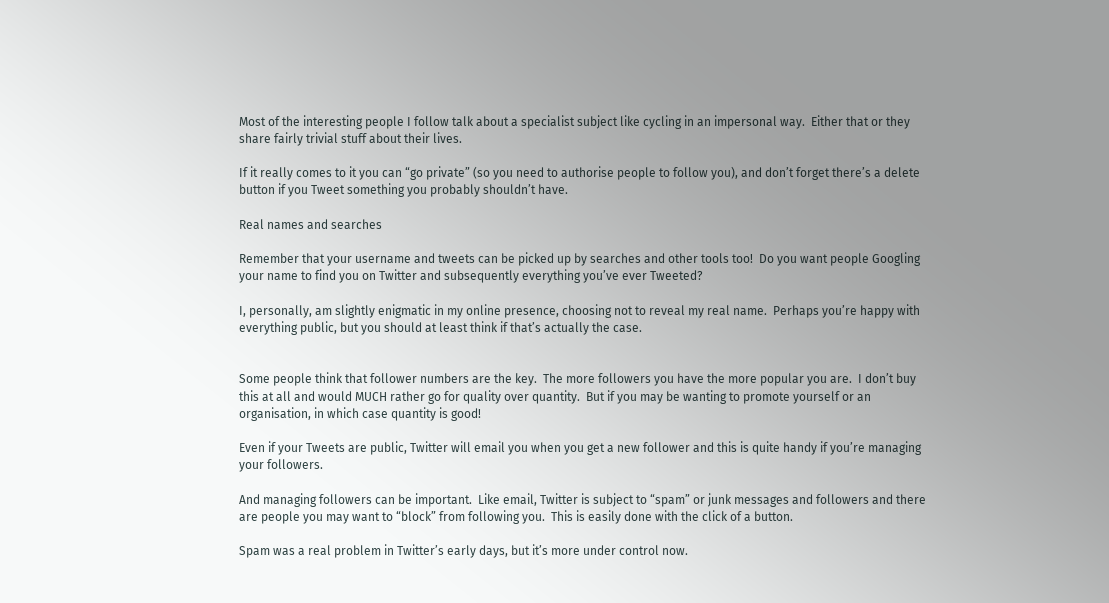Most of the interesting people I follow talk about a specialist subject like cycling in an impersonal way.  Either that or they share fairly trivial stuff about their lives.

If it really comes to it you can “go private” (so you need to authorise people to follow you), and don’t forget there’s a delete button if you Tweet something you probably shouldn’t have.

Real names and searches

Remember that your username and tweets can be picked up by searches and other tools too!  Do you want people Googling your name to find you on Twitter and subsequently everything you’ve ever Tweeted?

I, personally, am slightly enigmatic in my online presence, choosing not to reveal my real name.  Perhaps you’re happy with everything public, but you should at least think if that’s actually the case.


Some people think that follower numbers are the key.  The more followers you have the more popular you are.  I don’t buy this at all and would MUCH rather go for quality over quantity.  But if you may be wanting to promote yourself or an organisation, in which case quantity is good!

Even if your Tweets are public, Twitter will email you when you get a new follower and this is quite handy if you’re managing your followers.

And managing followers can be important.  Like email, Twitter is subject to “spam” or junk messages and followers and there are people you may want to “block” from following you.  This is easily done with the click of a button.

Spam was a real problem in Twitter’s early days, but it’s more under control now.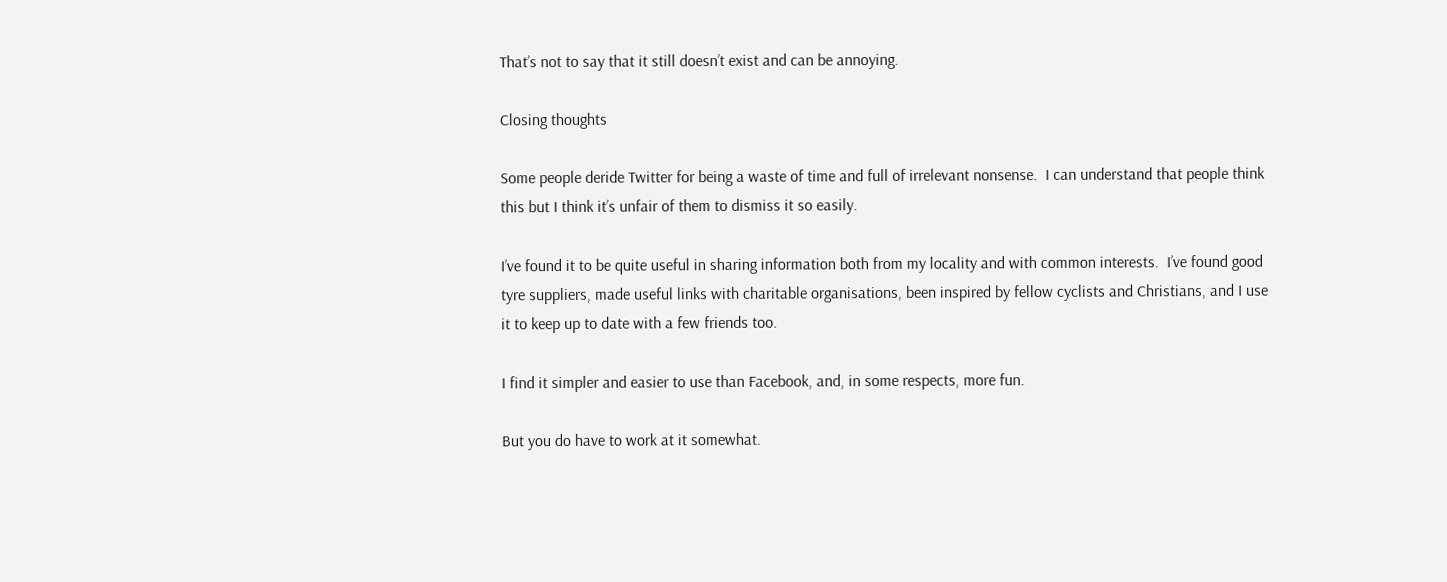That’s not to say that it still doesn’t exist and can be annoying.

Closing thoughts

Some people deride Twitter for being a waste of time and full of irrelevant nonsense.  I can understand that people think this but I think it’s unfair of them to dismiss it so easily.

I’ve found it to be quite useful in sharing information both from my locality and with common interests.  I’ve found good tyre suppliers, made useful links with charitable organisations, been inspired by fellow cyclists and Christians, and I use it to keep up to date with a few friends too.

I find it simpler and easier to use than Facebook, and, in some respects, more fun.

But you do have to work at it somewhat.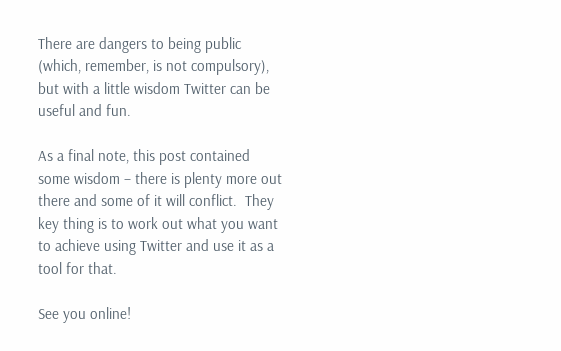There are dangers to being public (which, remember, is not compulsory), but with a little wisdom Twitter can be useful and fun.

As a final note, this post contained some wisdom – there is plenty more out there and some of it will conflict.  They key thing is to work out what you want to achieve using Twitter and use it as a tool for that.

See you online!